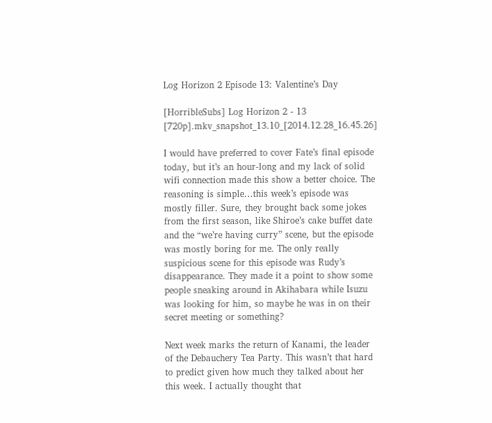Log Horizon 2 Episode 13: Valentine’s Day

[HorribleSubs] Log Horizon 2 - 13 [720p].mkv_snapshot_13.10_[2014.12.28_16.45.26]

I would have preferred to cover Fate’s final episode today, but it’s an hour-long and my lack of solid wifi connection made this show a better choice. The reasoning is simple…this week’s episode was mostly filler. Sure, they brought back some jokes from the first season, like Shiroe’s cake buffet date and the “we’re having curry” scene, but the episode was mostly boring for me. The only really suspicious scene for this episode was Rudy’s disappearance. They made it a point to show some people sneaking around in Akihabara while Isuzu was looking for him, so maybe he was in on their secret meeting or something?

Next week marks the return of Kanami, the leader of the Debauchery Tea Party. This wasn’t that hard to predict given how much they talked about her this week. I actually thought that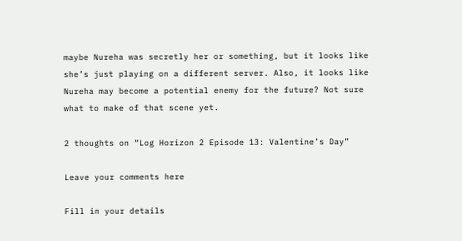maybe Nureha was secretly her or something, but it looks like she’s just playing on a different server. Also, it looks like Nureha may become a potential enemy for the future? Not sure what to make of that scene yet.

2 thoughts on “Log Horizon 2 Episode 13: Valentine’s Day”

Leave your comments here

Fill in your details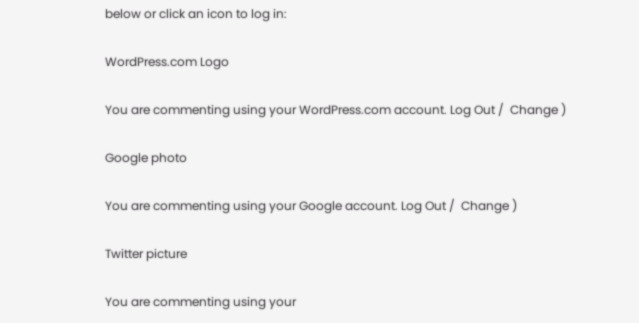below or click an icon to log in:

WordPress.com Logo

You are commenting using your WordPress.com account. Log Out /  Change )

Google photo

You are commenting using your Google account. Log Out /  Change )

Twitter picture

You are commenting using your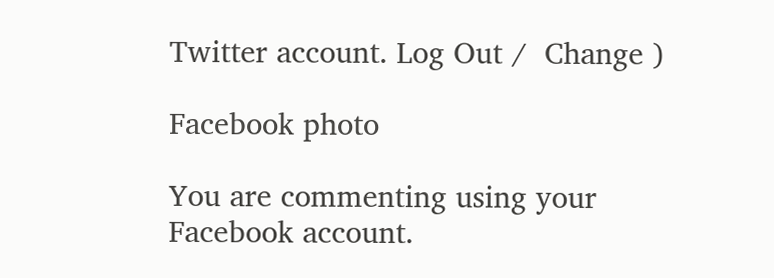Twitter account. Log Out /  Change )

Facebook photo

You are commenting using your Facebook account.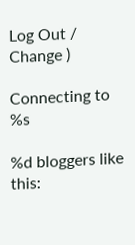Log Out /  Change )

Connecting to %s

%d bloggers like this: